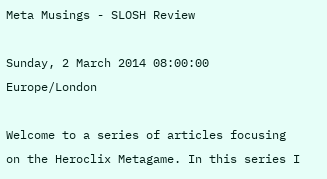Meta Musings - SLOSH Review

Sunday, 2 March 2014 08:00:00 Europe/London

Welcome to a series of articles focusing on the Heroclix Metagame. In this series I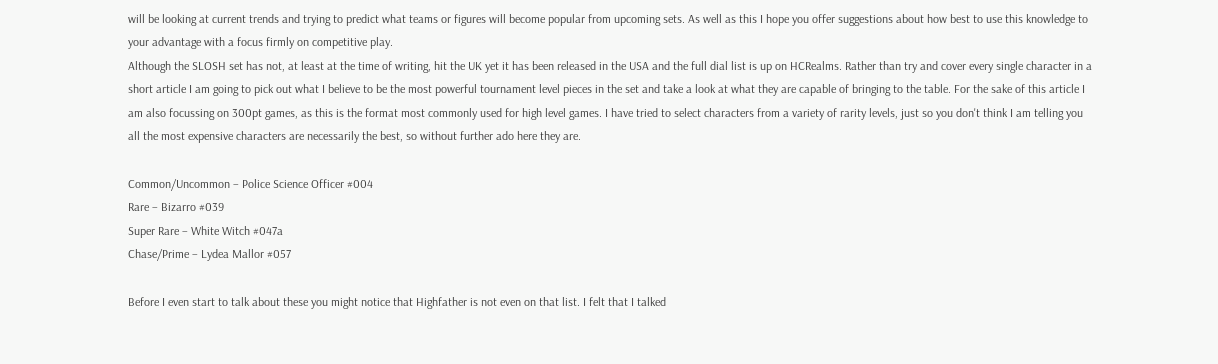will be looking at current trends and trying to predict what teams or figures will become popular from upcoming sets. As well as this I hope you offer suggestions about how best to use this knowledge to your advantage with a focus firmly on competitive play.
Although the SLOSH set has not, at least at the time of writing, hit the UK yet it has been released in the USA and the full dial list is up on HCRealms. Rather than try and cover every single character in a short article I am going to pick out what I believe to be the most powerful tournament level pieces in the set and take a look at what they are capable of bringing to the table. For the sake of this article I am also focussing on 300pt games, as this is the format most commonly used for high level games. I have tried to select characters from a variety of rarity levels, just so you don't think I am telling you all the most expensive characters are necessarily the best, so without further ado here they are.

Common/Uncommon – Police Science Officer #004
Rare – Bizarro #039
Super Rare – White Witch #047a
Chase/Prime – Lydea Mallor #057

Before I even start to talk about these you might notice that Highfather is not even on that list. I felt that I talked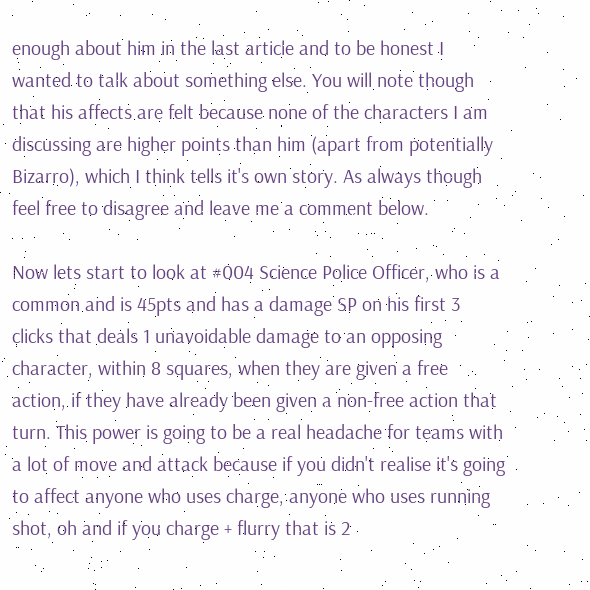enough about him in the last article and to be honest I wanted to talk about something else. You will note though that his affects are felt because none of the characters I am discussing are higher points than him (apart from potentially Bizarro), which I think tells it's own story. As always though feel free to disagree and leave me a comment below.

Now lets start to look at #004 Science Police Officer, who is a common and is 45pts and has a damage SP on his first 3 clicks that deals 1 unavoidable damage to an opposing character, within 8 squares, when they are given a free action, if they have already been given a non-free action that turn. This power is going to be a real headache for teams with a lot of move and attack because if you didn't realise it's going to affect anyone who uses charge, anyone who uses running shot, oh and if you charge + flurry that is 2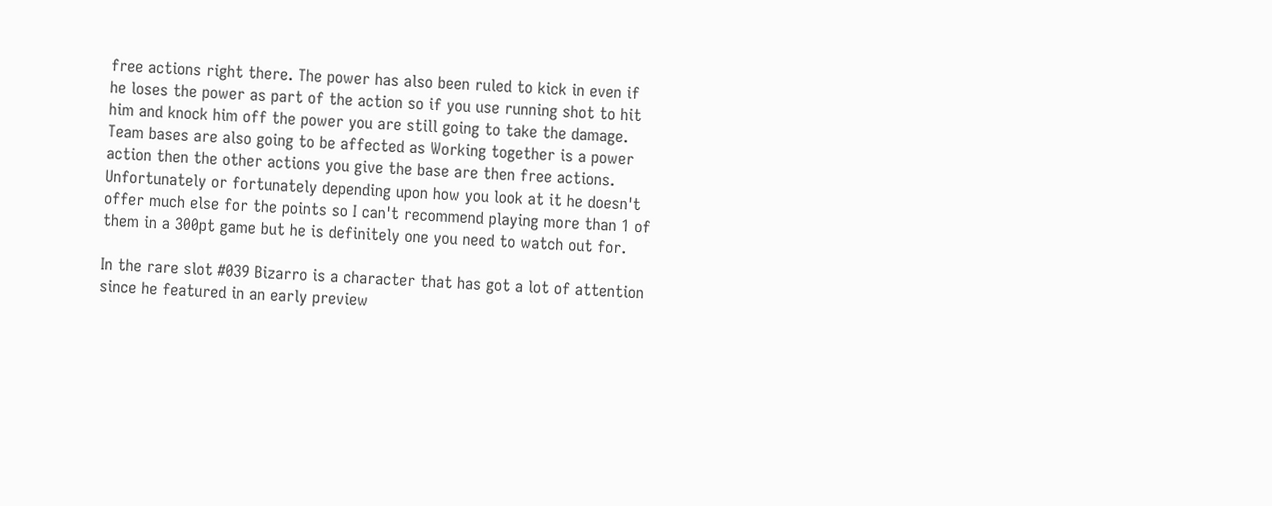free actions right there. The power has also been ruled to kick in even if he loses the power as part of the action so if you use running shot to hit him and knock him off the power you are still going to take the damage. Team bases are also going to be affected as Working together is a power action then the other actions you give the base are then free actions. Unfortunately or fortunately depending upon how you look at it he doesn't offer much else for the points so I can't recommend playing more than 1 of them in a 300pt game but he is definitely one you need to watch out for.

In the rare slot #039 Bizarro is a character that has got a lot of attention since he featured in an early preview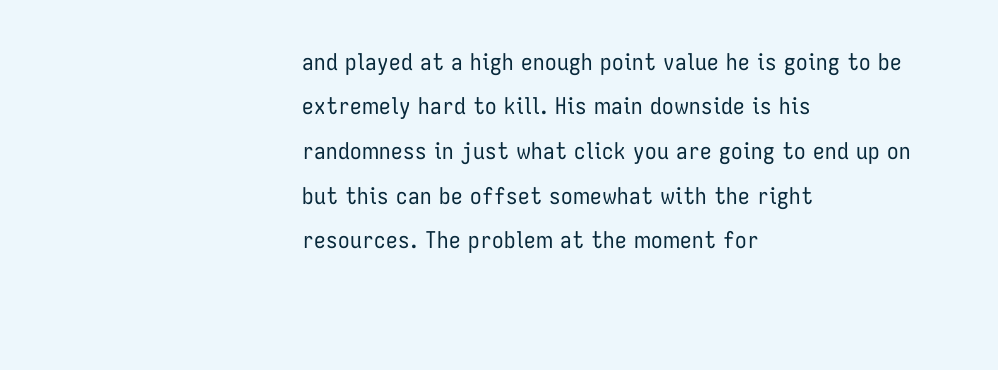and played at a high enough point value he is going to be extremely hard to kill. His main downside is his randomness in just what click you are going to end up on but this can be offset somewhat with the right resources. The problem at the moment for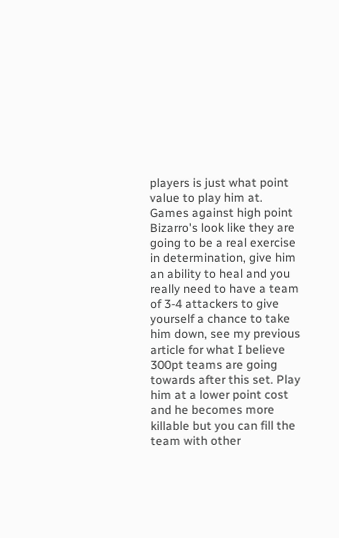players is just what point value to play him at. Games against high point Bizarro's look like they are going to be a real exercise in determination, give him an ability to heal and you really need to have a team of 3-4 attackers to give yourself a chance to take him down, see my previous article for what I believe 300pt teams are going towards after this set. Play him at a lower point cost and he becomes more killable but you can fill the team with other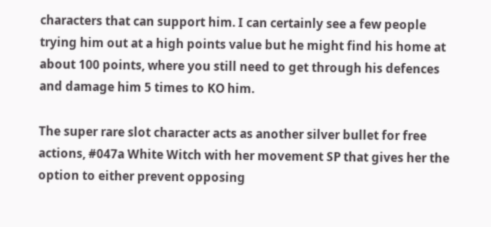characters that can support him. I can certainly see a few people trying him out at a high points value but he might find his home at about 100 points, where you still need to get through his defences and damage him 5 times to KO him.

The super rare slot character acts as another silver bullet for free actions, #047a White Witch with her movement SP that gives her the option to either prevent opposing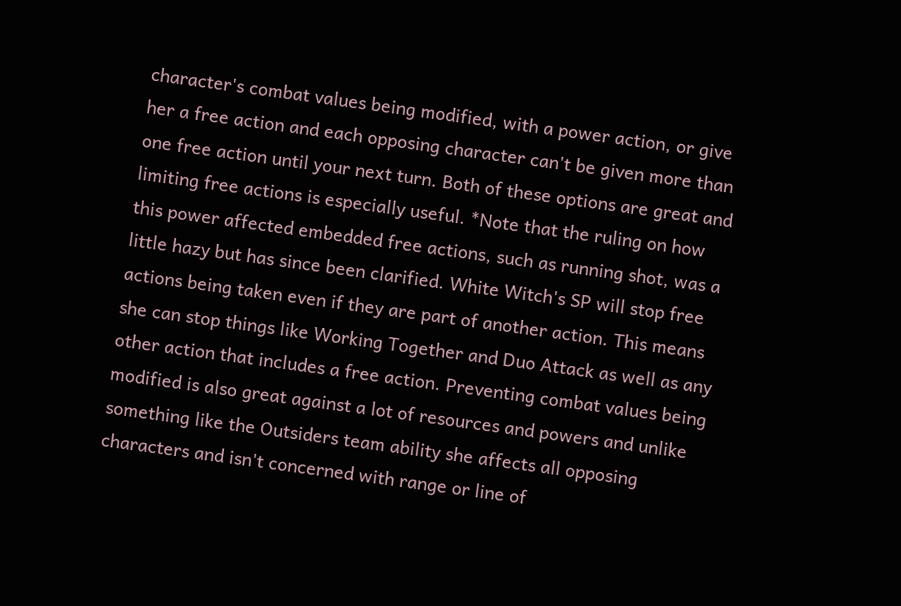character's combat values being modified, with a power action, or give her a free action and each opposing character can't be given more than one free action until your next turn. Both of these options are great and limiting free actions is especially useful. *Note that the ruling on how this power affected embedded free actions, such as running shot, was a little hazy but has since been clarified. White Witch's SP will stop free actions being taken even if they are part of another action. This means she can stop things like Working Together and Duo Attack as well as any other action that includes a free action. Preventing combat values being modified is also great against a lot of resources and powers and unlike something like the Outsiders team ability she affects all opposing characters and isn't concerned with range or line of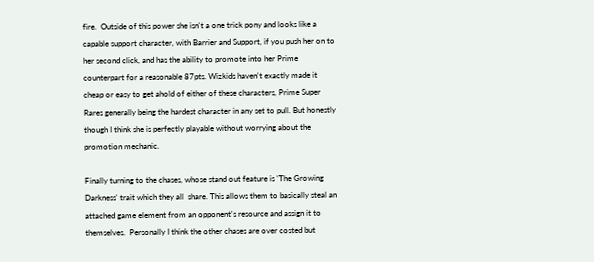fire.  Outside of this power she isn't a one trick pony and looks like a capable support character, with Barrier and Support, if you push her on to her second click, and has the ability to promote into her Prime counterpart for a reasonable 87pts. Wizkids haven't exactly made it cheap or easy to get ahold of either of these characters, Prime Super Rares generally being the hardest character in any set to pull. But honestly though I think she is perfectly playable without worrying about the promotion mechanic.

Finally turning to the chases, whose stand out feature is 'The Growing Darkness' trait which they all  share. This allows them to basically steal an attached game element from an opponent's resource and assign it to themselves.  Personally I think the other chases are over costed but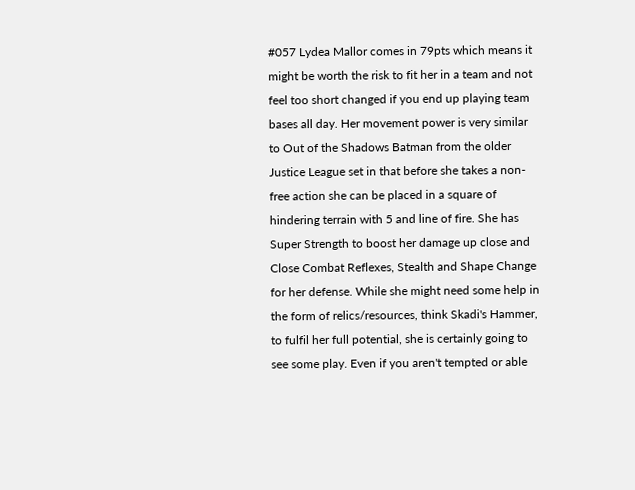#057 Lydea Mallor comes in 79pts which means it might be worth the risk to fit her in a team and not feel too short changed if you end up playing team bases all day. Her movement power is very similar to Out of the Shadows Batman from the older Justice League set in that before she takes a non-free action she can be placed in a square of hindering terrain with 5 and line of fire. She has Super Strength to boost her damage up close and Close Combat Reflexes, Stealth and Shape Change for her defense. While she might need some help in the form of relics/resources, think Skadi's Hammer, to fulfil her full potential, she is certainly going to see some play. Even if you aren't tempted or able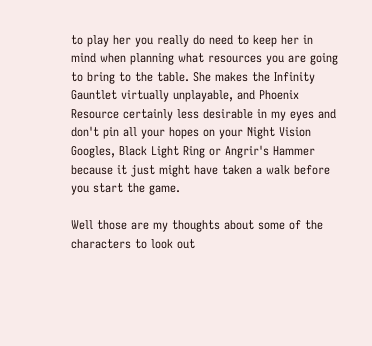to play her you really do need to keep her in mind when planning what resources you are going to bring to the table. She makes the Infinity Gauntlet virtually unplayable, and Phoenix Resource certainly less desirable in my eyes and don't pin all your hopes on your Night Vision Googles, Black Light Ring or Angrir's Hammer because it just might have taken a walk before you start the game.

Well those are my thoughts about some of the characters to look out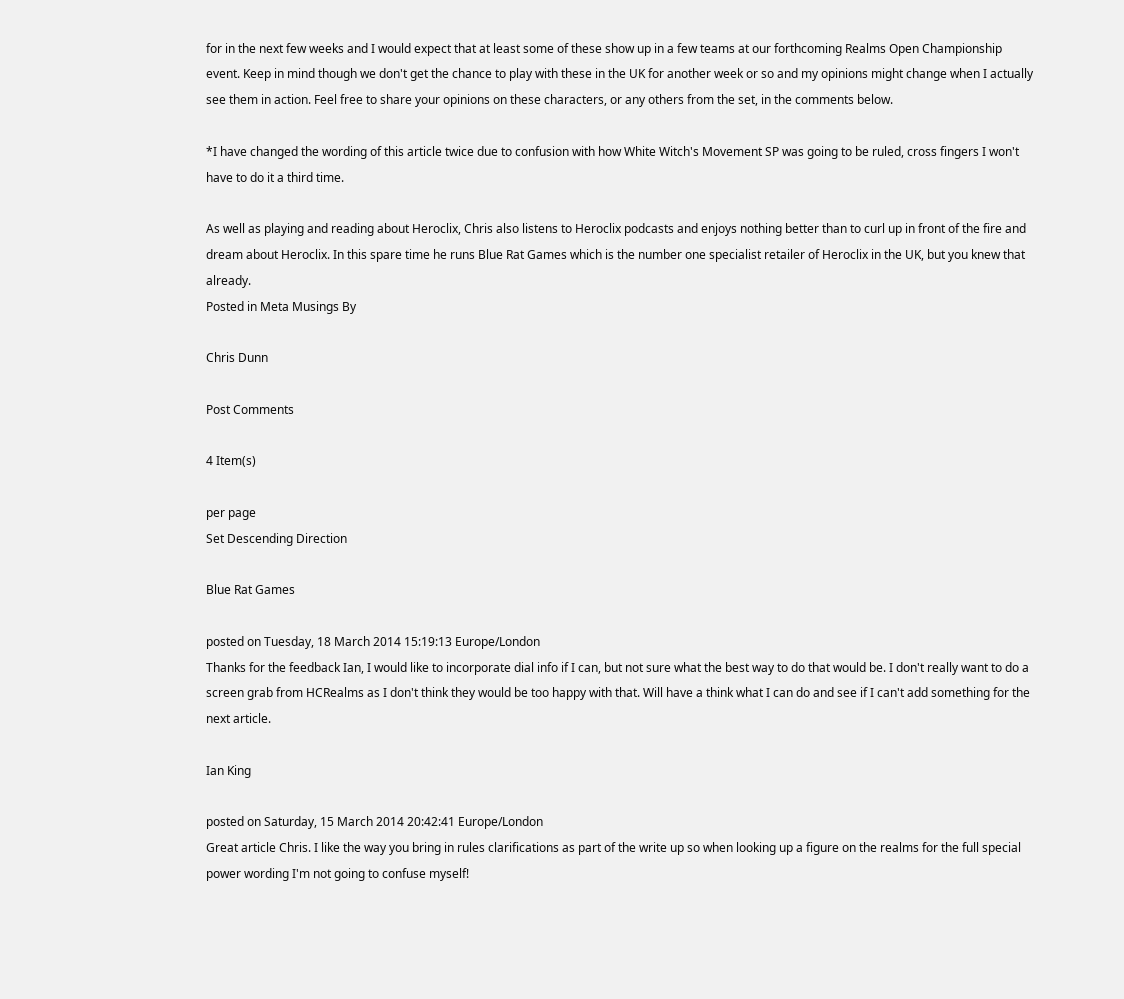for in the next few weeks and I would expect that at least some of these show up in a few teams at our forthcoming Realms Open Championship event. Keep in mind though we don't get the chance to play with these in the UK for another week or so and my opinions might change when I actually see them in action. Feel free to share your opinions on these characters, or any others from the set, in the comments below.

*I have changed the wording of this article twice due to confusion with how White Witch's Movement SP was going to be ruled, cross fingers I won't have to do it a third time.

As well as playing and reading about Heroclix, Chris also listens to Heroclix podcasts and enjoys nothing better than to curl up in front of the fire and dream about Heroclix. In this spare time he runs Blue Rat Games which is the number one specialist retailer of Heroclix in the UK, but you knew that already.
Posted in Meta Musings By

Chris Dunn

Post Comments

4 Item(s)

per page
Set Descending Direction

Blue Rat Games

posted on Tuesday, 18 March 2014 15:19:13 Europe/London
Thanks for the feedback Ian, I would like to incorporate dial info if I can, but not sure what the best way to do that would be. I don't really want to do a screen grab from HCRealms as I don't think they would be too happy with that. Will have a think what I can do and see if I can't add something for the next article.

Ian King

posted on Saturday, 15 March 2014 20:42:41 Europe/London
Great article Chris. I like the way you bring in rules clarifications as part of the write up so when looking up a figure on the realms for the full special power wording I'm not going to confuse myself!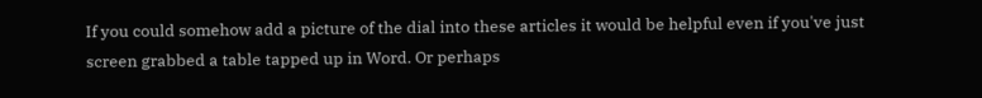If you could somehow add a picture of the dial into these articles it would be helpful even if you've just screen grabbed a table tapped up in Word. Or perhaps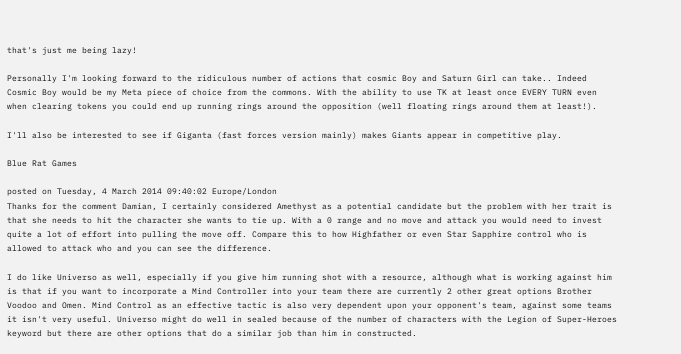that's just me being lazy!

Personally I'm looking forward to the ridiculous number of actions that cosmic Boy and Saturn Girl can take.. Indeed Cosmic Boy would be my Meta piece of choice from the commons. With the ability to use TK at least once EVERY TURN even when clearing tokens you could end up running rings around the opposition (well floating rings around them at least!).

I'll also be interested to see if Giganta (fast forces version mainly) makes Giants appear in competitive play.

Blue Rat Games

posted on Tuesday, 4 March 2014 09:40:02 Europe/London
Thanks for the comment Damian, I certainly considered Amethyst as a potential candidate but the problem with her trait is that she needs to hit the character she wants to tie up. With a 0 range and no move and attack you would need to invest quite a lot of effort into pulling the move off. Compare this to how Highfather or even Star Sapphire control who is allowed to attack who and you can see the difference.

I do like Universo as well, especially if you give him running shot with a resource, although what is working against him is that if you want to incorporate a Mind Controller into your team there are currently 2 other great options Brother Voodoo and Omen. Mind Control as an effective tactic is also very dependent upon your opponent's team, against some teams it isn't very useful. Universo might do well in sealed because of the number of characters with the Legion of Super-Heroes keyword but there are other options that do a similar job than him in constructed.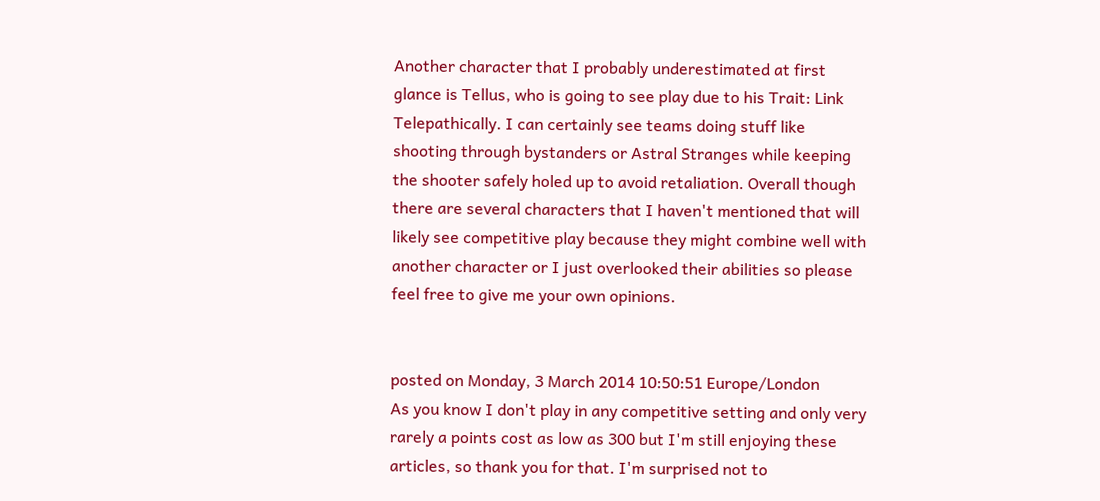Another character that I probably underestimated at first glance is Tellus, who is going to see play due to his Trait: Link Telepathically. I can certainly see teams doing stuff like shooting through bystanders or Astral Stranges while keeping the shooter safely holed up to avoid retaliation. Overall though there are several characters that I haven't mentioned that will likely see competitive play because they might combine well with another character or I just overlooked their abilities so please feel free to give me your own opinions.


posted on Monday, 3 March 2014 10:50:51 Europe/London
As you know I don't play in any competitive setting and only very rarely a points cost as low as 300 but I'm still enjoying these articles, so thank you for that. I'm surprised not to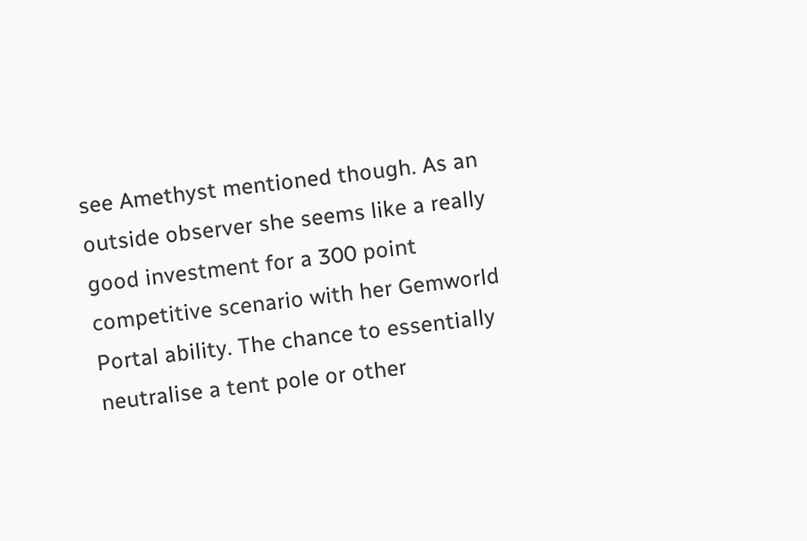see Amethyst mentioned though. As an outside observer she seems like a really good investment for a 300 point competitive scenario with her Gemworld Portal ability. The chance to essentially neutralise a tent pole or other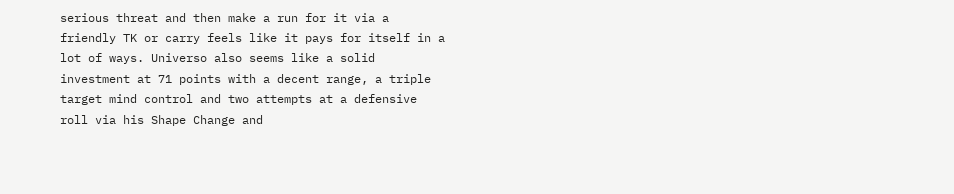serious threat and then make a run for it via a friendly TK or carry feels like it pays for itself in a lot of ways. Universo also seems like a solid investment at 71 points with a decent range, a triple target mind control and two attempts at a defensive roll via his Shape Change and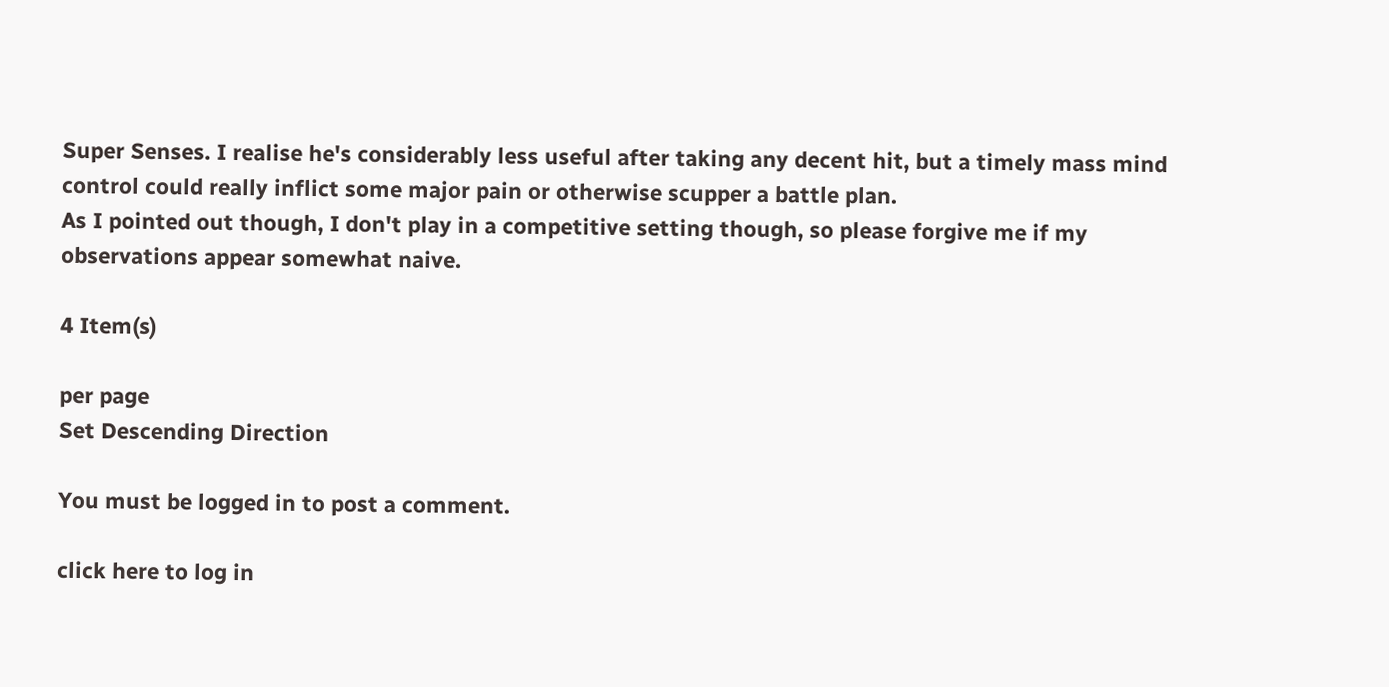Super Senses. I realise he's considerably less useful after taking any decent hit, but a timely mass mind control could really inflict some major pain or otherwise scupper a battle plan.
As I pointed out though, I don't play in a competitive setting though, so please forgive me if my observations appear somewhat naive.

4 Item(s)

per page
Set Descending Direction

You must be logged in to post a comment.

click here to log in